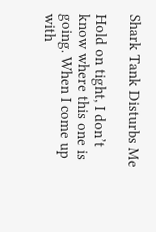Shark Tank Disturbs Me

Hold on tight, I don’t know where this one is going. When I come up with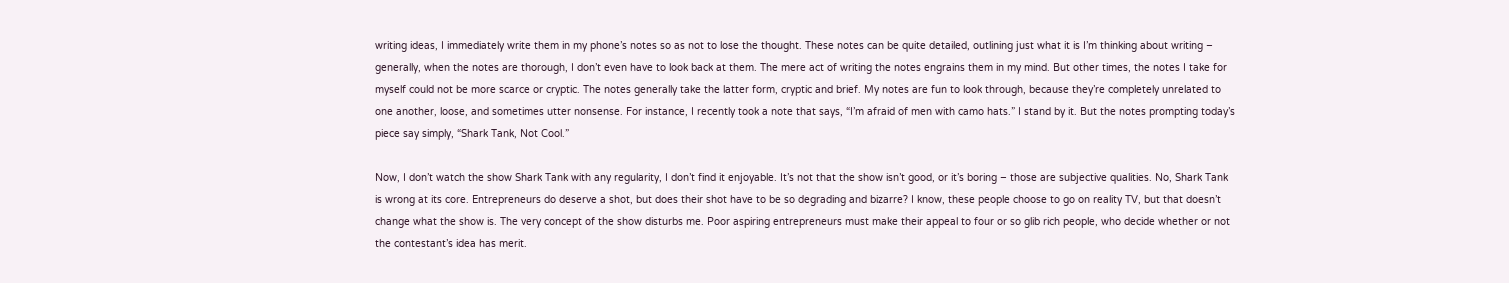writing ideas, I immediately write them in my phone’s notes so as not to lose the thought. These notes can be quite detailed, outlining just what it is I’m thinking about writing – generally, when the notes are thorough, I don’t even have to look back at them. The mere act of writing the notes engrains them in my mind. But other times, the notes I take for myself could not be more scarce or cryptic. The notes generally take the latter form, cryptic and brief. My notes are fun to look through, because they’re completely unrelated to one another, loose, and sometimes utter nonsense. For instance, I recently took a note that says, “I’m afraid of men with camo hats.” I stand by it. But the notes prompting today’s piece say simply, “Shark Tank, Not Cool.”

Now, I don’t watch the show Shark Tank with any regularity, I don’t find it enjoyable. It’s not that the show isn’t good, or it’s boring – those are subjective qualities. No, Shark Tank is wrong at its core. Entrepreneurs do deserve a shot, but does their shot have to be so degrading and bizarre? I know, these people choose to go on reality TV, but that doesn’t change what the show is. The very concept of the show disturbs me. Poor aspiring entrepreneurs must make their appeal to four or so glib rich people, who decide whether or not the contestant’s idea has merit.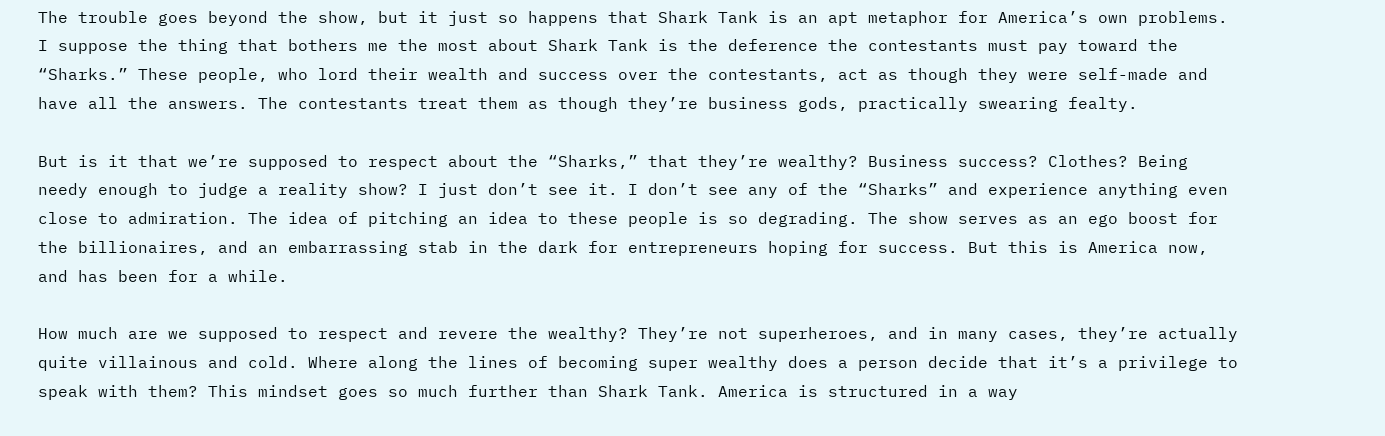The trouble goes beyond the show, but it just so happens that Shark Tank is an apt metaphor for America’s own problems. I suppose the thing that bothers me the most about Shark Tank is the deference the contestants must pay toward the “Sharks.” These people, who lord their wealth and success over the contestants, act as though they were self-made and have all the answers. The contestants treat them as though they’re business gods, practically swearing fealty.

But is it that we’re supposed to respect about the “Sharks,” that they’re wealthy? Business success? Clothes? Being needy enough to judge a reality show? I just don’t see it. I don’t see any of the “Sharks” and experience anything even close to admiration. The idea of pitching an idea to these people is so degrading. The show serves as an ego boost for the billionaires, and an embarrassing stab in the dark for entrepreneurs hoping for success. But this is America now, and has been for a while.

How much are we supposed to respect and revere the wealthy? They’re not superheroes, and in many cases, they’re actually quite villainous and cold. Where along the lines of becoming super wealthy does a person decide that it’s a privilege to speak with them? This mindset goes so much further than Shark Tank. America is structured in a way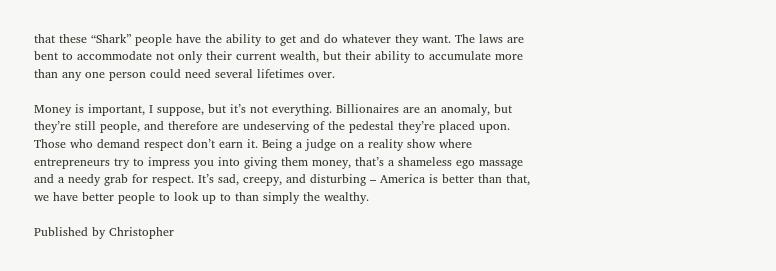that these “Shark” people have the ability to get and do whatever they want. The laws are bent to accommodate not only their current wealth, but their ability to accumulate more than any one person could need several lifetimes over.

Money is important, I suppose, but it’s not everything. Billionaires are an anomaly, but they’re still people, and therefore are undeserving of the pedestal they’re placed upon. Those who demand respect don’t earn it. Being a judge on a reality show where entrepreneurs try to impress you into giving them money, that’s a shameless ego massage and a needy grab for respect. It’s sad, creepy, and disturbing – America is better than that, we have better people to look up to than simply the wealthy.

Published by Christopher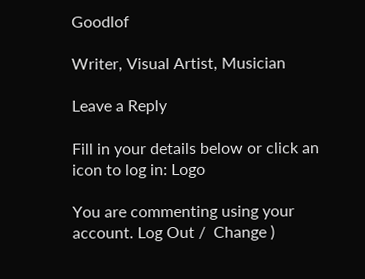Goodlof

Writer, Visual Artist, Musician

Leave a Reply

Fill in your details below or click an icon to log in: Logo

You are commenting using your account. Log Out /  Change )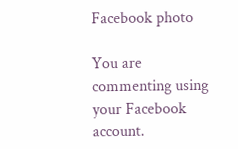Facebook photo

You are commenting using your Facebook account.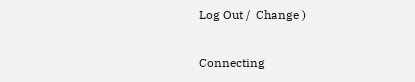Log Out /  Change )

Connecting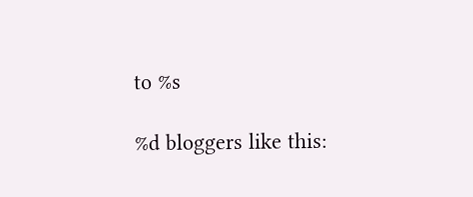to %s

%d bloggers like this: